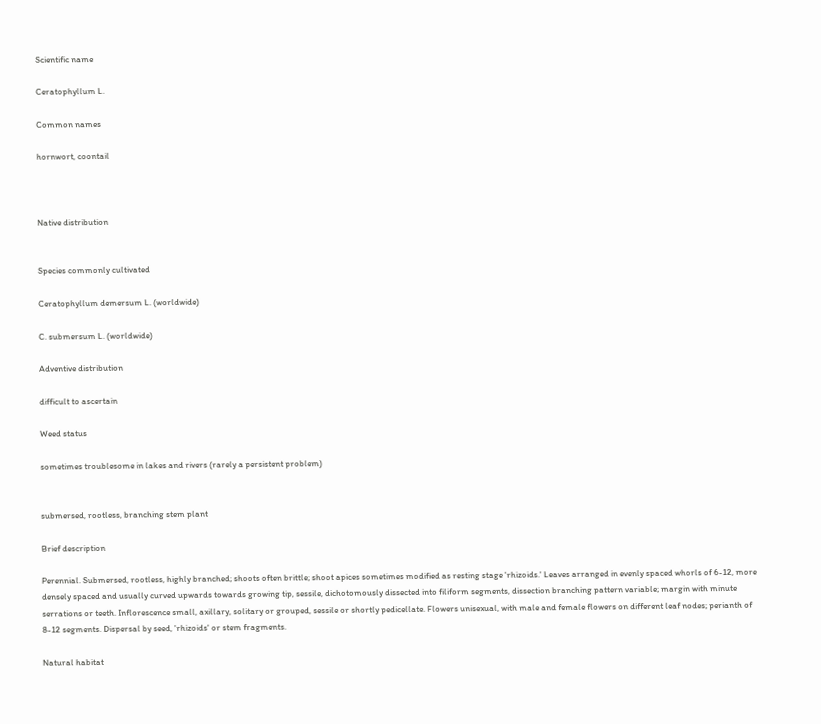Scientific name

Ceratophyllum L.

Common names

hornwort, coontail



Native distribution


Species commonly cultivated

Ceratophyllum demersum L. (worldwide)

C. submersum L. (worldwide)

Adventive distribution

difficult to ascertain

Weed status

sometimes troublesome in lakes and rivers (rarely a persistent problem)


submersed, rootless, branching stem plant

Brief description

Perennial. Submersed, rootless, highly branched; shoots often brittle; shoot apices sometimes modified as resting stage 'rhizoids.' Leaves arranged in evenly spaced whorls of 6-12, more densely spaced and usually curved upwards towards growing tip, sessile, dichotomously dissected into filiform segments, dissection branching pattern variable; margin with minute serrations or teeth. Inflorescence small, axillary, solitary or grouped, sessile or shortly pedicellate. Flowers unisexual, with male and female flowers on different leaf nodes; perianth of 8-12 segments. Dispersal by seed, 'rhizoids' or stem fragments.

Natural habitat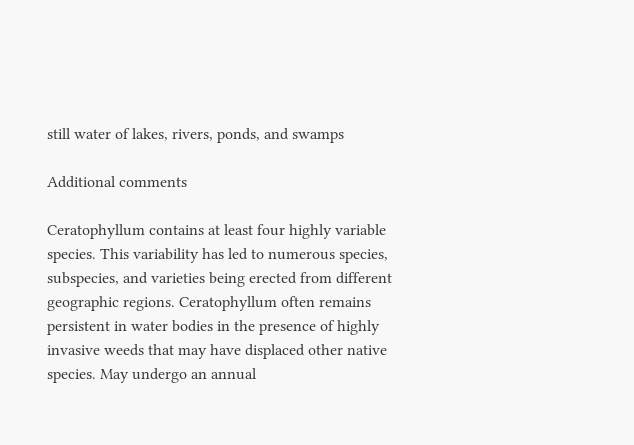still water of lakes, rivers, ponds, and swamps

Additional comments

Ceratophyllum contains at least four highly variable species. This variability has led to numerous species, subspecies, and varieties being erected from different geographic regions. Ceratophyllum often remains persistent in water bodies in the presence of highly invasive weeds that may have displaced other native species. May undergo an annual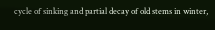cycle of sinking and partial decay of old stems in winter,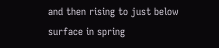and then rising to just below surface in spring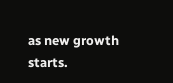as new growth starts.